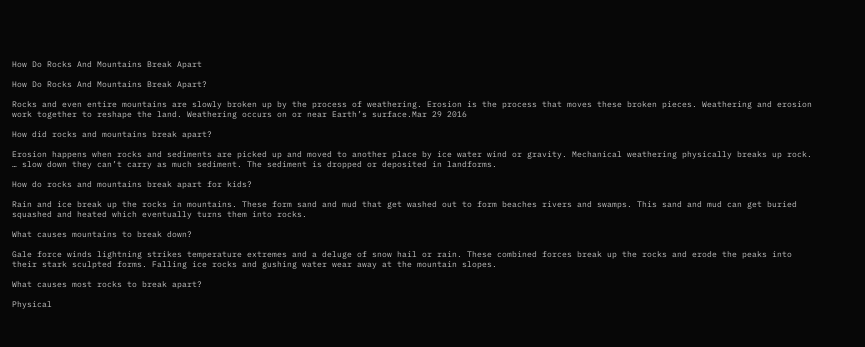How Do Rocks And Mountains Break Apart

How Do Rocks And Mountains Break Apart?

Rocks and even entire mountains are slowly broken up by the process of weathering. Erosion is the process that moves these broken pieces. Weathering and erosion work together to reshape the land. Weathering occurs on or near Earth’s surface.Mar 29 2016

How did rocks and mountains break apart?

Erosion happens when rocks and sediments are picked up and moved to another place by ice water wind or gravity. Mechanical weathering physically breaks up rock. … slow down they can’t carry as much sediment. The sediment is dropped or deposited in landforms.

How do rocks and mountains break apart for kids?

Rain and ice break up the rocks in mountains. These form sand and mud that get washed out to form beaches rivers and swamps. This sand and mud can get buried squashed and heated which eventually turns them into rocks.

What causes mountains to break down?

Gale force winds lightning strikes temperature extremes and a deluge of snow hail or rain. These combined forces break up the rocks and erode the peaks into their stark sculpted forms. Falling ice rocks and gushing water wear away at the mountain slopes.

What causes most rocks to break apart?

Physical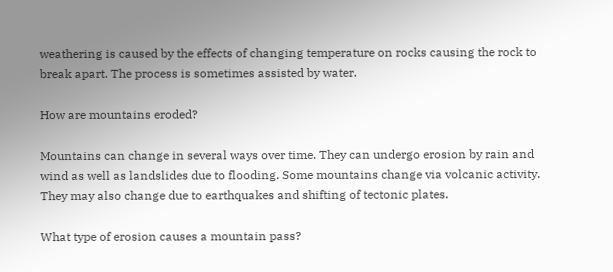weathering is caused by the effects of changing temperature on rocks causing the rock to break apart. The process is sometimes assisted by water.

How are mountains eroded?

Mountains can change in several ways over time. They can undergo erosion by rain and wind as well as landslides due to flooding. Some mountains change via volcanic activity. They may also change due to earthquakes and shifting of tectonic plates.

What type of erosion causes a mountain pass?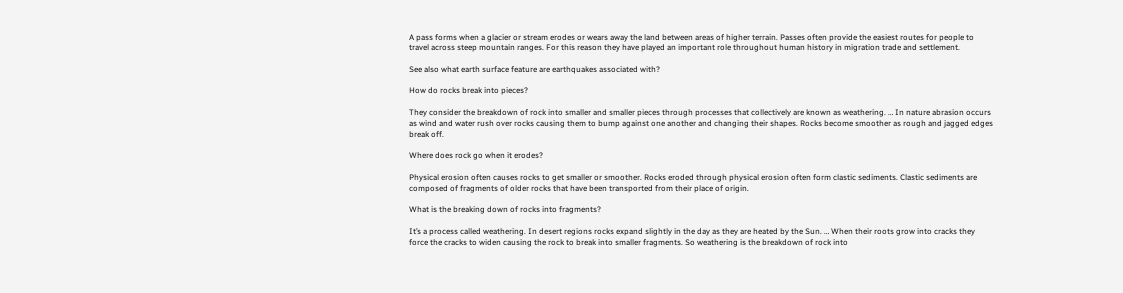A pass forms when a glacier or stream erodes or wears away the land between areas of higher terrain. Passes often provide the easiest routes for people to travel across steep mountain ranges. For this reason they have played an important role throughout human history in migration trade and settlement.

See also what earth surface feature are earthquakes associated with?

How do rocks break into pieces?

They consider the breakdown of rock into smaller and smaller pieces through processes that collectively are known as weathering. … In nature abrasion occurs as wind and water rush over rocks causing them to bump against one another and changing their shapes. Rocks become smoother as rough and jagged edges break off.

Where does rock go when it erodes?

Physical erosion often causes rocks to get smaller or smoother. Rocks eroded through physical erosion often form clastic sediments. Clastic sediments are composed of fragments of older rocks that have been transported from their place of origin.

What is the breaking down of rocks into fragments?

It’s a process called weathering. In desert regions rocks expand slightly in the day as they are heated by the Sun. … When their roots grow into cracks they force the cracks to widen causing the rock to break into smaller fragments. So weathering is the breakdown of rock into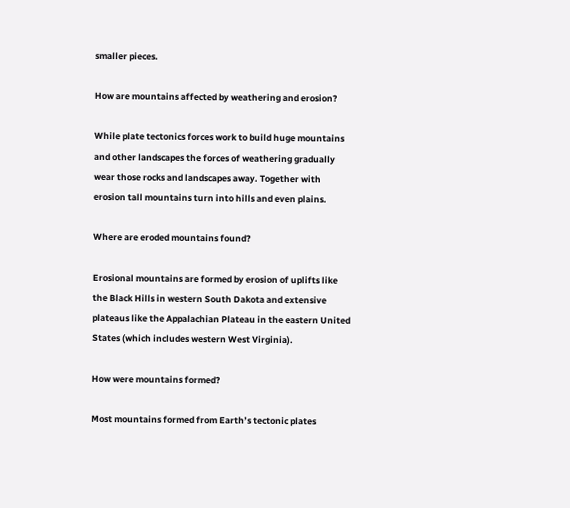smaller pieces.

How are mountains affected by weathering and erosion?

While plate tectonics forces work to build huge mountains and other landscapes the forces of weathering gradually wear those rocks and landscapes away. Together with erosion tall mountains turn into hills and even plains.

Where are eroded mountains found?

Erosional mountains are formed by erosion of uplifts like the Black Hills in western South Dakota and extensive plateaus like the Appalachian Plateau in the eastern United States (which includes western West Virginia).

How were mountains formed?

Most mountains formed from Earth’s tectonic plates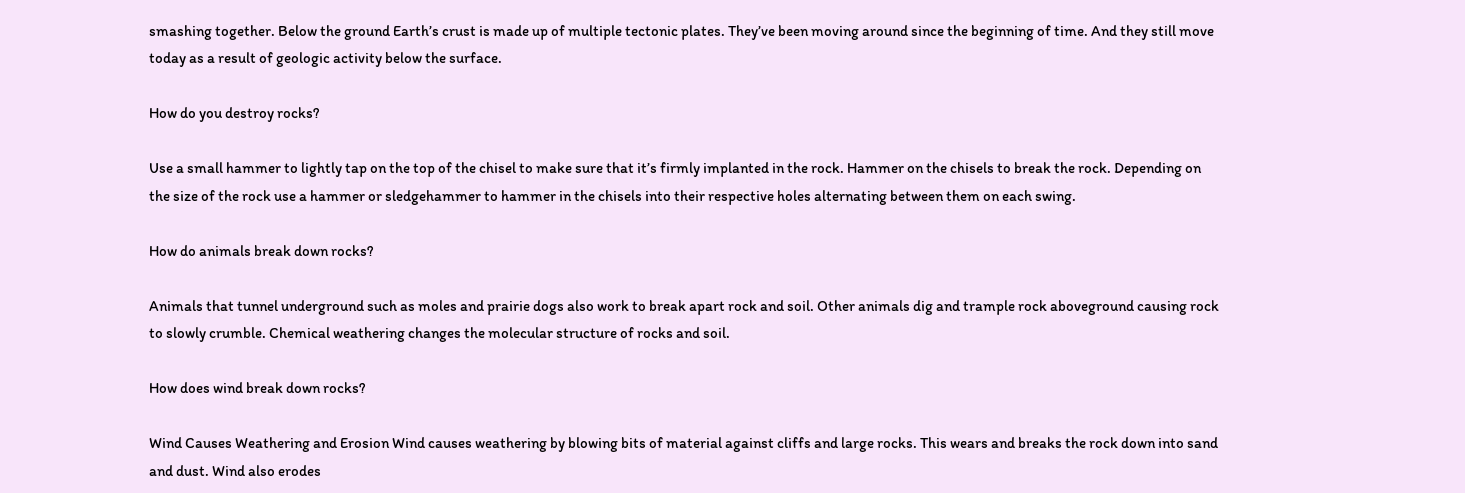smashing together. Below the ground Earth’s crust is made up of multiple tectonic plates. They’ve been moving around since the beginning of time. And they still move today as a result of geologic activity below the surface.

How do you destroy rocks?

Use a small hammer to lightly tap on the top of the chisel to make sure that it’s firmly implanted in the rock. Hammer on the chisels to break the rock. Depending on the size of the rock use a hammer or sledgehammer to hammer in the chisels into their respective holes alternating between them on each swing.

How do animals break down rocks?

Animals that tunnel underground such as moles and prairie dogs also work to break apart rock and soil. Other animals dig and trample rock aboveground causing rock to slowly crumble. Chemical weathering changes the molecular structure of rocks and soil.

How does wind break down rocks?

Wind Causes Weathering and Erosion Wind causes weathering by blowing bits of material against cliffs and large rocks. This wears and breaks the rock down into sand and dust. Wind also erodes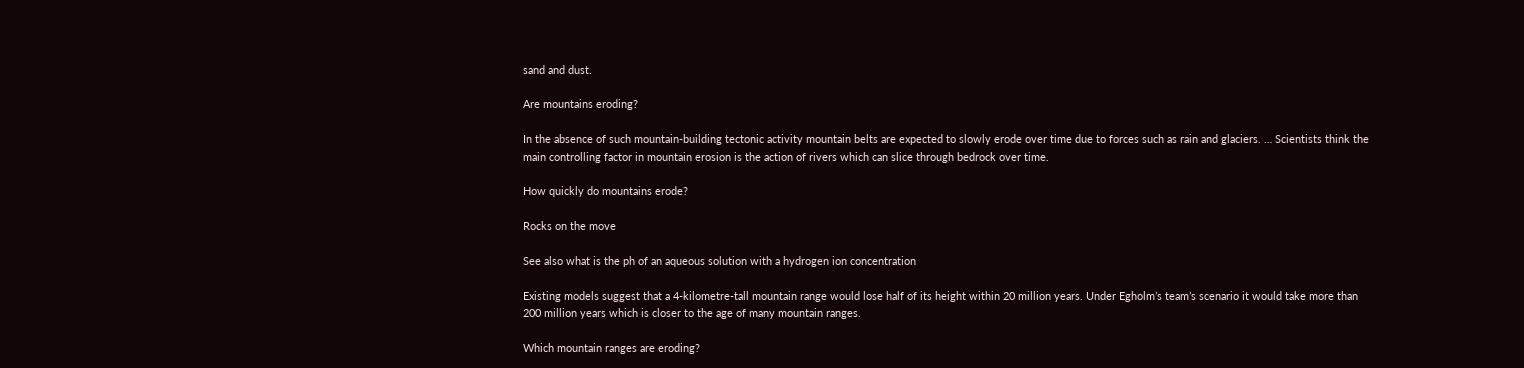sand and dust.

Are mountains eroding?

In the absence of such mountain-building tectonic activity mountain belts are expected to slowly erode over time due to forces such as rain and glaciers. … Scientists think the main controlling factor in mountain erosion is the action of rivers which can slice through bedrock over time.

How quickly do mountains erode?

Rocks on the move

See also what is the ph of an aqueous solution with a hydrogen ion concentration

Existing models suggest that a 4-kilometre-tall mountain range would lose half of its height within 20 million years. Under Egholm’s team’s scenario it would take more than 200 million years which is closer to the age of many mountain ranges.

Which mountain ranges are eroding?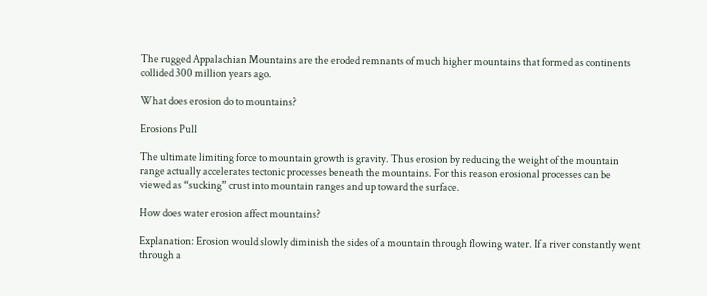The rugged Appalachian Mountains are the eroded remnants of much higher mountains that formed as continents collided 300 million years ago.

What does erosion do to mountains?

Erosions Pull

The ultimate limiting force to mountain growth is gravity. Thus erosion by reducing the weight of the mountain range actually accelerates tectonic processes beneath the mountains. For this reason erosional processes can be viewed as “sucking” crust into mountain ranges and up toward the surface.

How does water erosion affect mountains?

Explanation: Erosion would slowly diminish the sides of a mountain through flowing water. If a river constantly went through a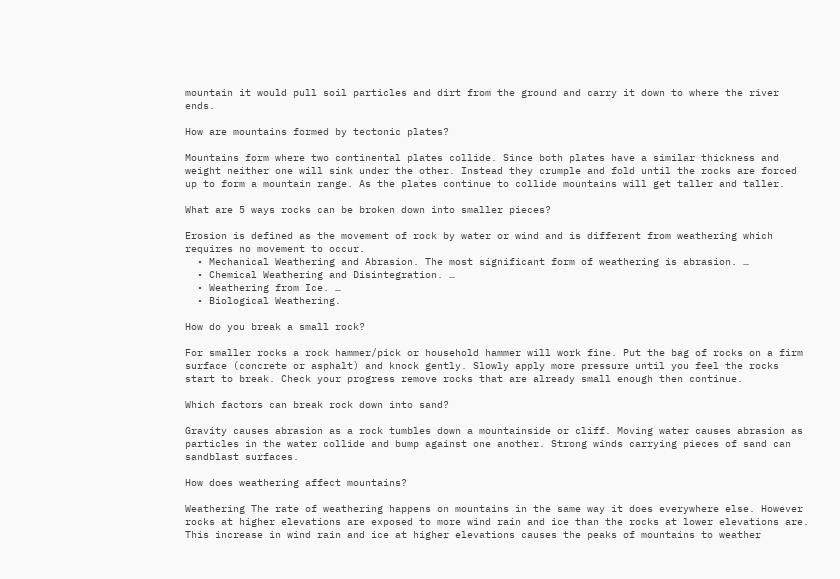mountain it would pull soil particles and dirt from the ground and carry it down to where the river ends.

How are mountains formed by tectonic plates?

Mountains form where two continental plates collide. Since both plates have a similar thickness and weight neither one will sink under the other. Instead they crumple and fold until the rocks are forced up to form a mountain range. As the plates continue to collide mountains will get taller and taller.

What are 5 ways rocks can be broken down into smaller pieces?

Erosion is defined as the movement of rock by water or wind and is different from weathering which requires no movement to occur.
  • Mechanical Weathering and Abrasion. The most significant form of weathering is abrasion. …
  • Chemical Weathering and Disintegration. …
  • Weathering from Ice. …
  • Biological Weathering.

How do you break a small rock?

For smaller rocks a rock hammer/pick or household hammer will work fine. Put the bag of rocks on a firm surface (concrete or asphalt) and knock gently. Slowly apply more pressure until you feel the rocks start to break. Check your progress remove rocks that are already small enough then continue.

Which factors can break rock down into sand?

Gravity causes abrasion as a rock tumbles down a mountainside or cliff. Moving water causes abrasion as particles in the water collide and bump against one another. Strong winds carrying pieces of sand can sandblast surfaces.

How does weathering affect mountains?

Weathering The rate of weathering happens on mountains in the same way it does everywhere else. However rocks at higher elevations are exposed to more wind rain and ice than the rocks at lower elevations are. This increase in wind rain and ice at higher elevations causes the peaks of mountains to weather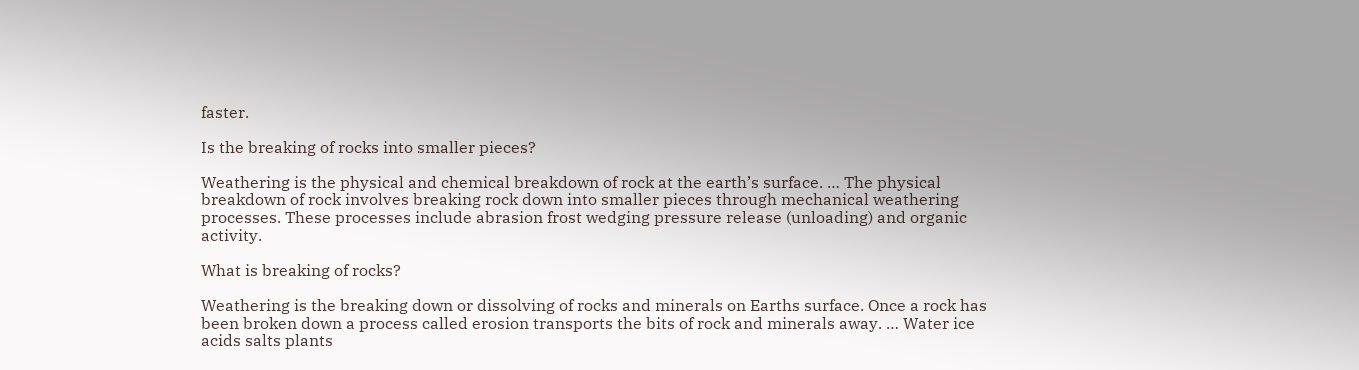faster.

Is the breaking of rocks into smaller pieces?

Weathering is the physical and chemical breakdown of rock at the earth’s surface. … The physical breakdown of rock involves breaking rock down into smaller pieces through mechanical weathering processes. These processes include abrasion frost wedging pressure release (unloading) and organic activity.

What is breaking of rocks?

Weathering is the breaking down or dissolving of rocks and minerals on Earths surface. Once a rock has been broken down a process called erosion transports the bits of rock and minerals away. … Water ice acids salts plants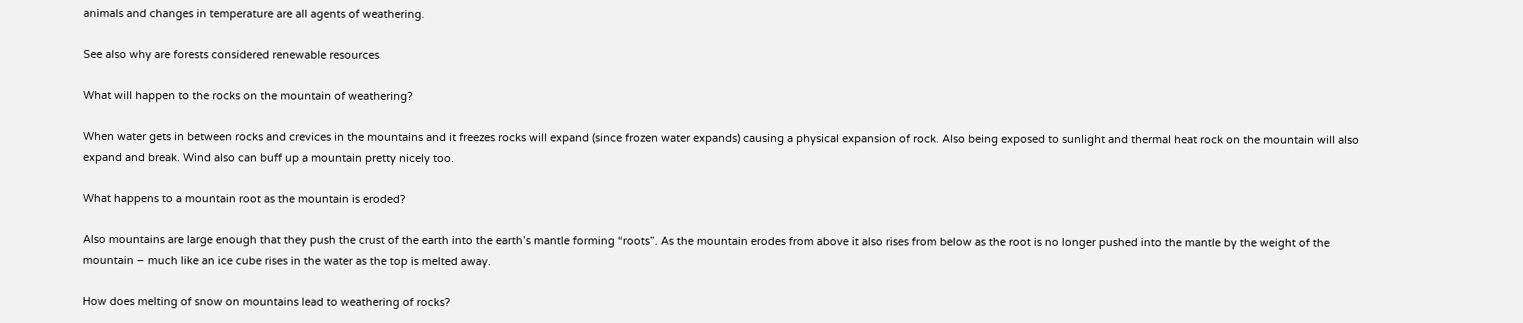animals and changes in temperature are all agents of weathering.

See also why are forests considered renewable resources

What will happen to the rocks on the mountain of weathering?

When water gets in between rocks and crevices in the mountains and it freezes rocks will expand (since frozen water expands) causing a physical expansion of rock. Also being exposed to sunlight and thermal heat rock on the mountain will also expand and break. Wind also can buff up a mountain pretty nicely too.

What happens to a mountain root as the mountain is eroded?

Also mountains are large enough that they push the crust of the earth into the earth’s mantle forming “roots”. As the mountain erodes from above it also rises from below as the root is no longer pushed into the mantle by the weight of the mountain – much like an ice cube rises in the water as the top is melted away.

How does melting of snow on mountains lead to weathering of rocks?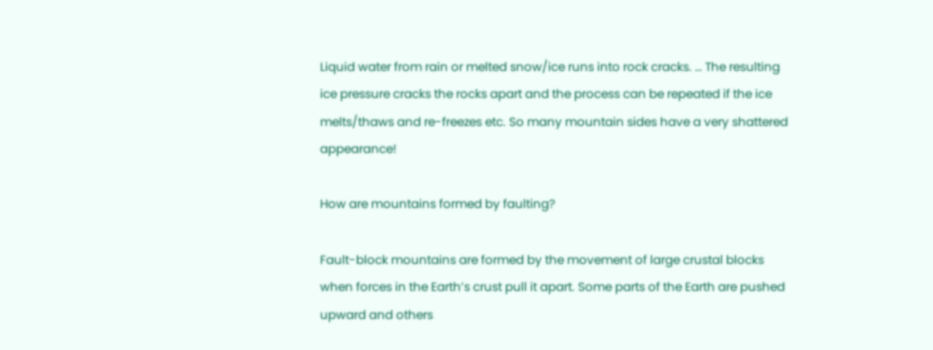Liquid water from rain or melted snow/ice runs into rock cracks. … The resulting ice pressure cracks the rocks apart and the process can be repeated if the ice melts/thaws and re-freezes etc. So many mountain sides have a very shattered appearance!

How are mountains formed by faulting?

Fault-block mountains are formed by the movement of large crustal blocks when forces in the Earth’s crust pull it apart. Some parts of the Earth are pushed upward and others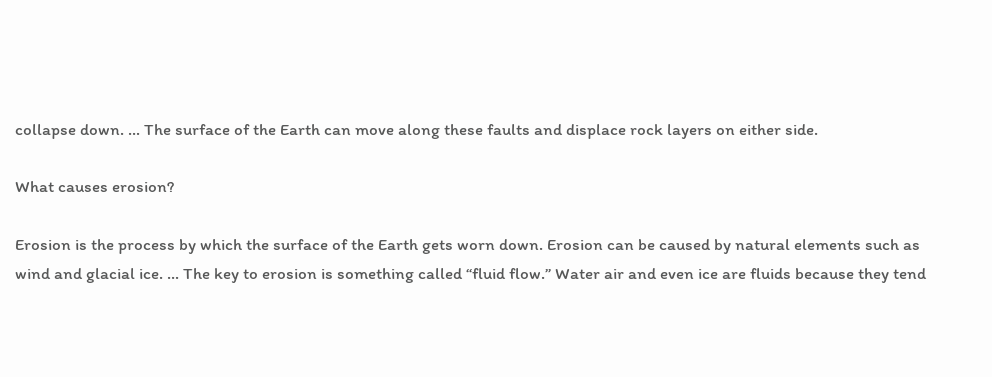collapse down. … The surface of the Earth can move along these faults and displace rock layers on either side.

What causes erosion?

Erosion is the process by which the surface of the Earth gets worn down. Erosion can be caused by natural elements such as wind and glacial ice. … The key to erosion is something called “fluid flow.” Water air and even ice are fluids because they tend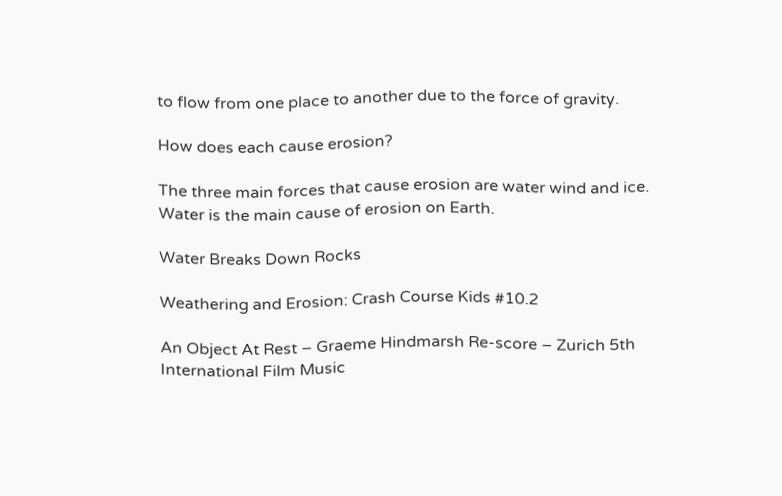to flow from one place to another due to the force of gravity.

How does each cause erosion?

The three main forces that cause erosion are water wind and ice. Water is the main cause of erosion on Earth.

Water Breaks Down Rocks

Weathering and Erosion: Crash Course Kids #10.2

An Object At Rest – Graeme Hindmarsh Re-score – Zurich 5th International Film Music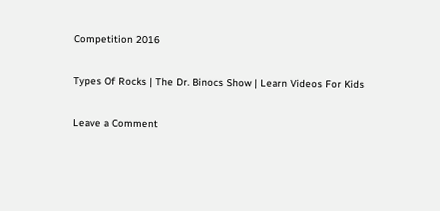Competition 2016

Types Of Rocks | The Dr. Binocs Show | Learn Videos For Kids

Leave a Comment